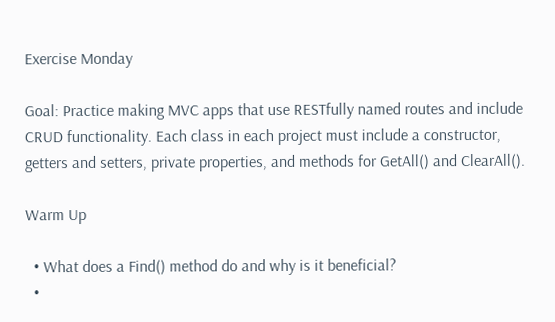Exercise Monday

Goal: Practice making MVC apps that use RESTfully named routes and include CRUD functionality. Each class in each project must include a constructor, getters and setters, private properties, and methods for GetAll() and ClearAll().

Warm Up

  • What does a Find() method do and why is it beneficial?
  •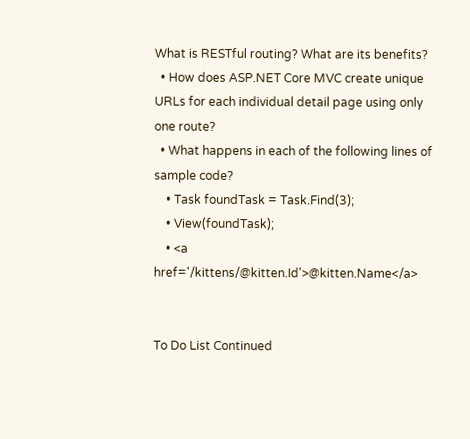What is RESTful routing? What are its benefits?
  • How does ASP.NET Core MVC create unique URLs for each individual detail page using only one route?
  • What happens in each of the following lines of sample code?
    • Task foundTask = Task.Find(3);
    • View(foundTask);
    • <a href='/kittens/@kitten.Id'>@kitten.Name</a>


To Do List Continued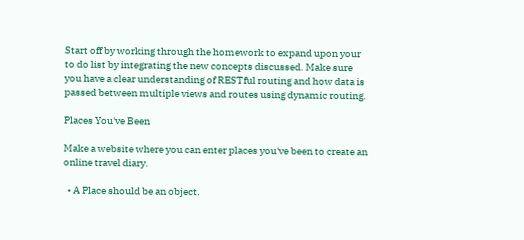Start off by working through the homework to expand upon your to do list by integrating the new concepts discussed. Make sure you have a clear understanding of RESTful routing and how data is passed between multiple views and routes using dynamic routing.

Places You've Been

Make a website where you can enter places you've been to create an online travel diary.

  • A Place should be an object.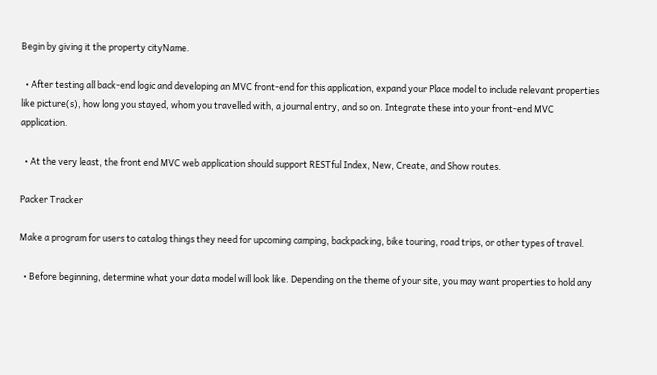Begin by giving it the property cityName.

  • After testing all back-end logic and developing an MVC front-end for this application, expand your Place model to include relevant properties like picture(s), how long you stayed, whom you travelled with, a journal entry, and so on. Integrate these into your front-end MVC application.

  • At the very least, the front end MVC web application should support RESTful Index, New, Create, and Show routes.

Packer Tracker

Make a program for users to catalog things they need for upcoming camping, backpacking, bike touring, road trips, or other types of travel.

  • Before beginning, determine what your data model will look like. Depending on the theme of your site, you may want properties to hold any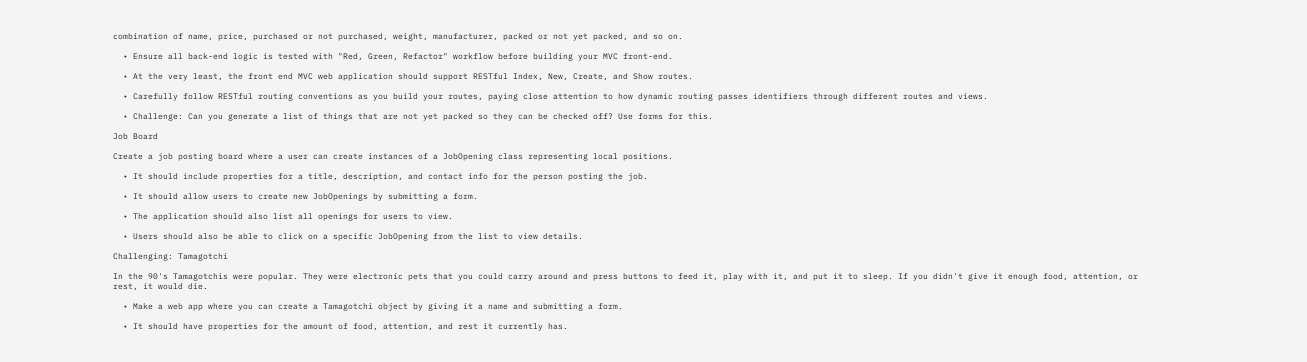combination of name, price, purchased or not purchased, weight, manufacturer, packed or not yet packed, and so on.

  • Ensure all back-end logic is tested with "Red, Green, Refactor" workflow before building your MVC front-end.

  • At the very least, the front end MVC web application should support RESTful Index, New, Create, and Show routes.

  • Carefully follow RESTful routing conventions as you build your routes, paying close attention to how dynamic routing passes identifiers through different routes and views.

  • Challenge: Can you generate a list of things that are not yet packed so they can be checked off? Use forms for this.

Job Board

Create a job posting board where a user can create instances of a JobOpening class representing local positions.

  • It should include properties for a title, description, and contact info for the person posting the job.

  • It should allow users to create new JobOpenings by submitting a form.

  • The application should also list all openings for users to view.

  • Users should also be able to click on a specific JobOpening from the list to view details.

Challenging: Tamagotchi

In the 90's Tamagotchis were popular. They were electronic pets that you could carry around and press buttons to feed it, play with it, and put it to sleep. If you didn't give it enough food, attention, or rest, it would die.

  • Make a web app where you can create a Tamagotchi object by giving it a name and submitting a form.

  • It should have properties for the amount of food, attention, and rest it currently has.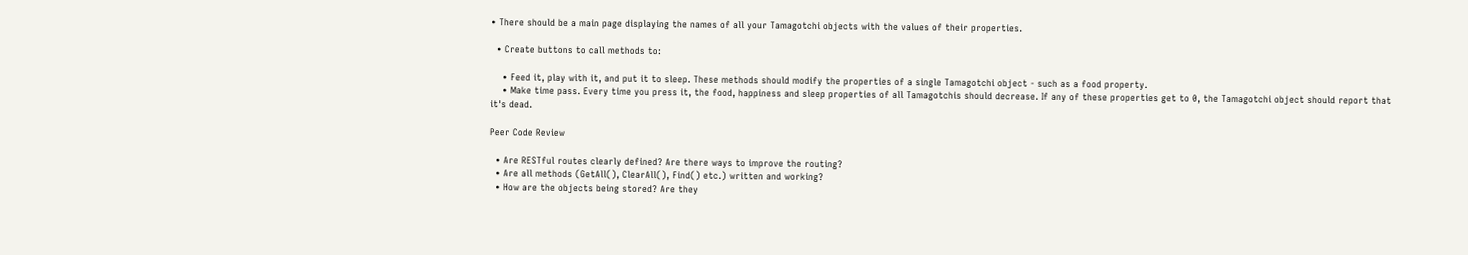• There should be a main page displaying the names of all your Tamagotchi objects with the values of their properties.

  • Create buttons to call methods to:

    • Feed it, play with it, and put it to sleep. These methods should modify the properties of a single Tamagotchi object - such as a food property.
    • Make time pass. Every time you press it, the food, happiness and sleep properties of all Tamagotchis should decrease. If any of these properties get to 0, the Tamagotchi object should report that it's dead.

Peer Code Review

  • Are RESTful routes clearly defined? Are there ways to improve the routing?
  • Are all methods (GetAll(), ClearAll(), Find() etc.) written and working?
  • How are the objects being stored? Are they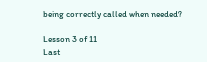being correctly called when needed?

Lesson 3 of 11
Last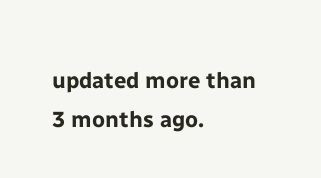updated more than 3 months ago.